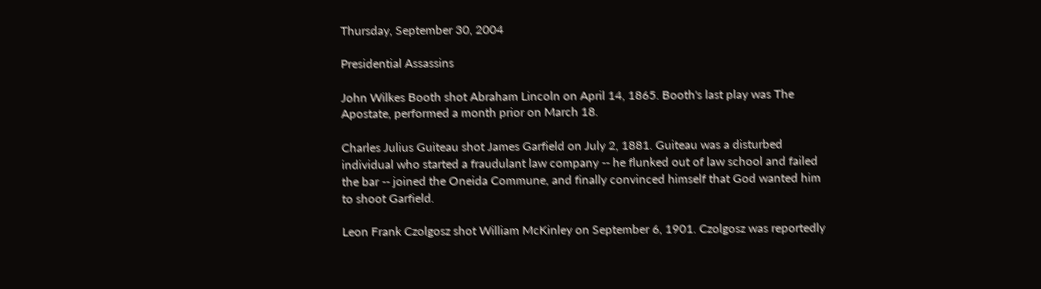Thursday, September 30, 2004

Presidential Assassins

John Wilkes Booth shot Abraham Lincoln on April 14, 1865. Booth's last play was The Apostate, performed a month prior on March 18.

Charles Julius Guiteau shot James Garfield on July 2, 1881. Guiteau was a disturbed individual who started a fraudulant law company -- he flunked out of law school and failed the bar -- joined the Oneida Commune, and finally convinced himself that God wanted him to shoot Garfield.

Leon Frank Czolgosz shot William McKinley on September 6, 1901. Czolgosz was reportedly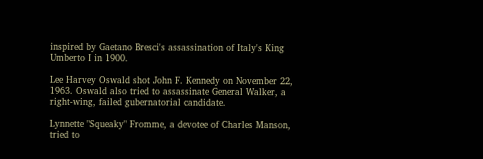inspired by Gaetano Bresci's assassination of Italy's King Umberto I in 1900.

Lee Harvey Oswald shot John F. Kennedy on November 22, 1963. Oswald also tried to assassinate General Walker, a right-wing, failed gubernatorial candidate.

Lynnette "Squeaky" Fromme, a devotee of Charles Manson, tried to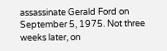assassinate Gerald Ford on September 5, 1975. Not three weeks later, on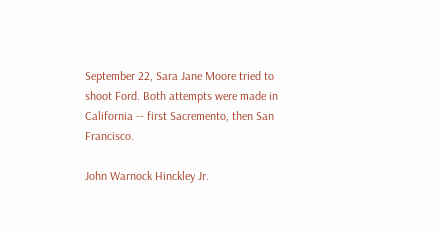September 22, Sara Jane Moore tried to shoot Ford. Both attempts were made in California -- first Sacremento, then San Francisco.

John Warnock Hinckley Jr.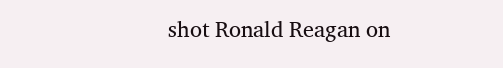shot Ronald Reagan on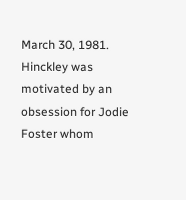March 30, 1981. Hinckley was motivated by an obsession for Jodie Foster whom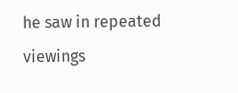he saw in repeated viewings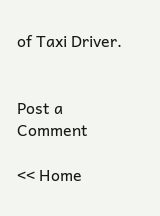of Taxi Driver.


Post a Comment

<< Home